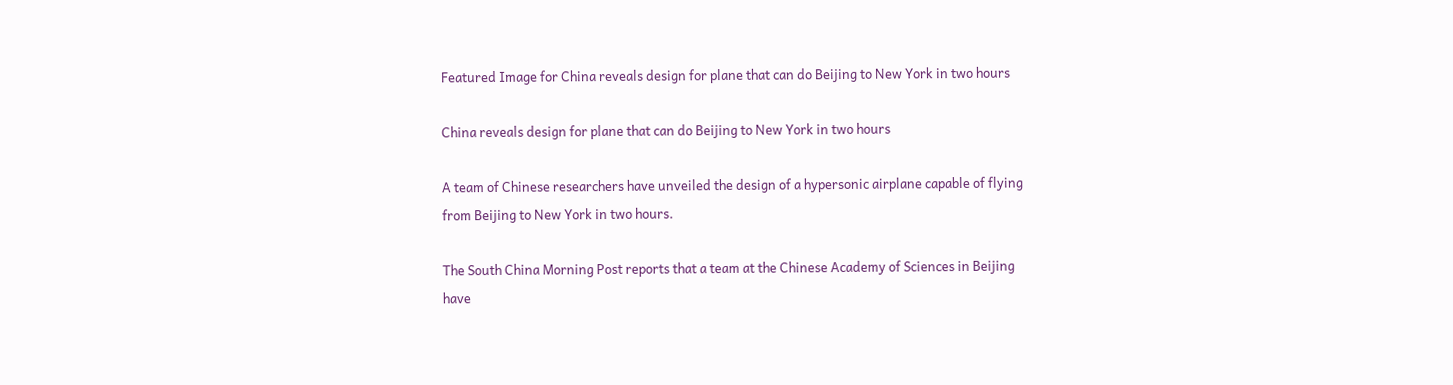Featured Image for China reveals design for plane that can do Beijing to New York in two hours

China reveals design for plane that can do Beijing to New York in two hours

A team of Chinese researchers have unveiled the design of a hypersonic airplane capable of flying from Beijing to New York in two hours.

The South China Morning Post reports that a team at the Chinese Academy of Sciences in Beijing have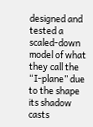designed and tested a scaled-down model of what they call the “I-plane” due to the shape its shadow casts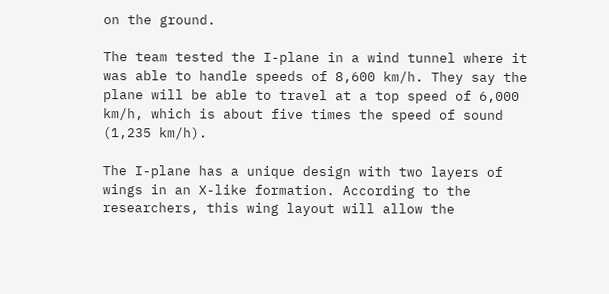on the ground.

The team tested the I-plane in a wind tunnel where it was able to handle speeds of 8,600 km/h. They say the plane will be able to travel at a top speed of 6,000 km/h, which is about five times the speed of sound (1,235 km/h).

The I-plane has a unique design with two layers of wings in an X-like formation. According to the researchers, this wing layout will allow the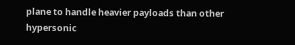plane to handle heavier payloads than other hypersonic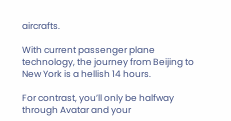aircrafts.

With current passenger plane technology, the journey from Beijing to New York is a hellish 14 hours.

For contrast, you’ll only be halfway through Avatar and your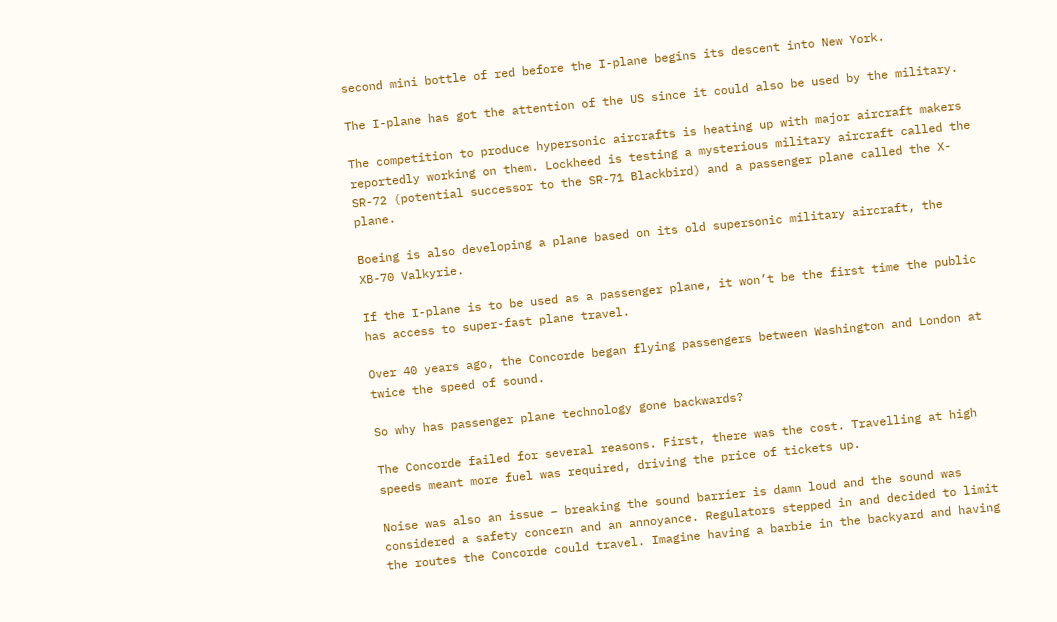second mini bottle of red before the I-plane begins its descent into New York.

The I-plane has got the attention of the US since it could also be used by the military.

The competition to produce hypersonic aircrafts is heating up with major aircraft makers reportedly working on them. Lockheed is testing a mysterious military aircraft called the SR-72 (potential successor to the SR-71 Blackbird) and a passenger plane called the X-plane.

Boeing is also developing a plane based on its old supersonic military aircraft, the XB-70 Valkyrie.

If the I-plane is to be used as a passenger plane, it won’t be the first time the public has access to super-fast plane travel.

Over 40 years ago, the Concorde began flying passengers between Washington and London at twice the speed of sound.

So why has passenger plane technology gone backwards?

The Concorde failed for several reasons. First, there was the cost. Travelling at high speeds meant more fuel was required, driving the price of tickets up.

Noise was also an issue – breaking the sound barrier is damn loud and the sound was considered a safety concern and an annoyance. Regulators stepped in and decided to limit the routes the Concorde could travel. Imagine having a barbie in the backyard and having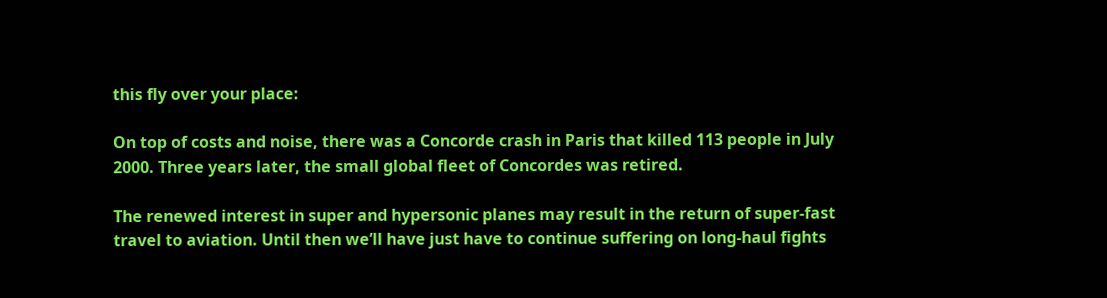this fly over your place:

On top of costs and noise, there was a Concorde crash in Paris that killed 113 people in July 2000. Three years later, the small global fleet of Concordes was retired.

The renewed interest in super and hypersonic planes may result in the return of super-fast travel to aviation. Until then we’ll have just have to continue suffering on long-haul fights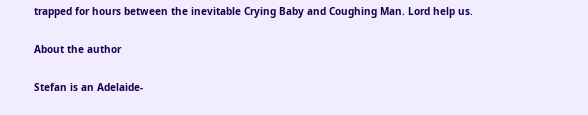trapped for hours between the inevitable Crying Baby and Coughing Man. Lord help us.

About the author

Stefan is an Adelaide-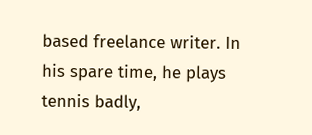based freelance writer. In his spare time, he plays tennis badly,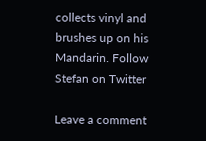collects vinyl and brushes up on his Mandarin. Follow Stefan on Twitter

Leave a comment